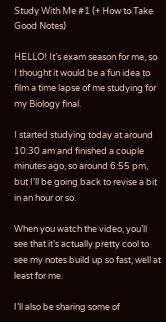Study With Me #1 (+ How to Take Good Notes)

HELLO! It’s exam season for me, so I thought it would be a fun idea to film a time lapse of me studying for my Biology final.

I started studying today at around 10:30 am and finished a couple minutes ago, so around 6:55 pm, but I’ll be going back to revise a bit in an hour or so.

When you watch the video, you’ll see that it’s actually pretty cool to see my notes build up so fast, well at least for me.

I’ll also be sharing some of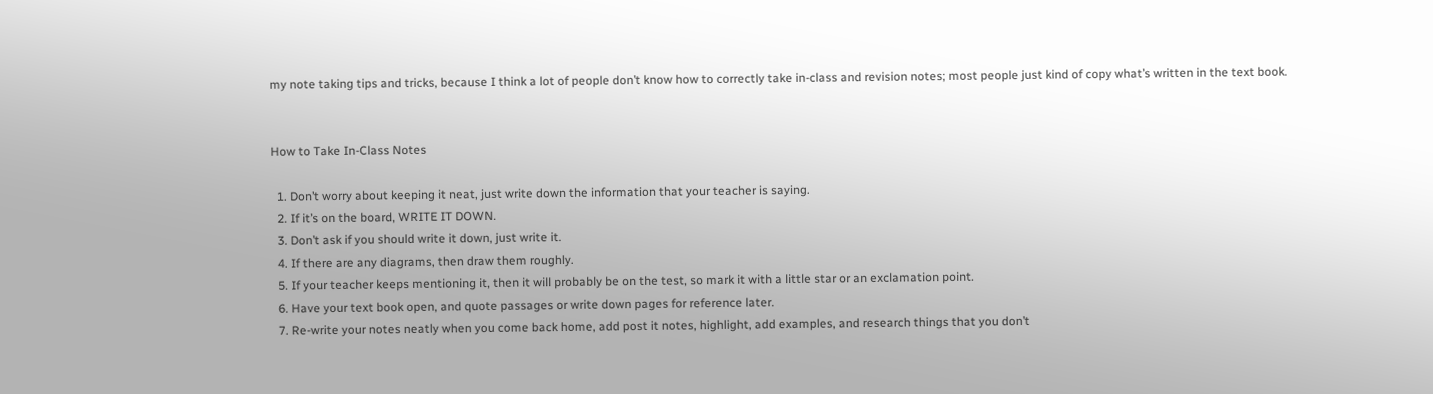my note taking tips and tricks, because I think a lot of people don’t know how to correctly take in-class and revision notes; most people just kind of copy what’s written in the text book.


How to Take In-Class Notes

  1. Don’t worry about keeping it neat, just write down the information that your teacher is saying.
  2. If it’s on the board, WRITE IT DOWN.
  3. Don’t ask if you should write it down, just write it.
  4. If there are any diagrams, then draw them roughly.
  5. If your teacher keeps mentioning it, then it will probably be on the test, so mark it with a little star or an exclamation point.
  6. Have your text book open, and quote passages or write down pages for reference later.
  7. Re-write your notes neatly when you come back home, add post it notes, highlight, add examples, and research things that you don’t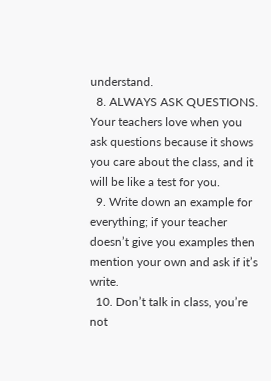understand.
  8. ALWAYS ASK QUESTIONS. Your teachers love when you ask questions because it shows you care about the class, and it will be like a test for you.
  9. Write down an example for everything; if your teacher doesn’t give you examples then mention your own and ask if it’s write.
  10. Don’t talk in class, you’re not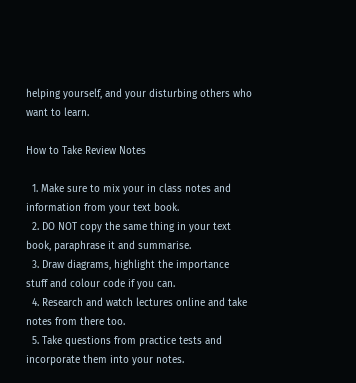helping yourself, and your disturbing others who want to learn.

How to Take Review Notes

  1. Make sure to mix your in class notes and information from your text book.
  2. DO NOT copy the same thing in your text book, paraphrase it and summarise.
  3. Draw diagrams, highlight the importance stuff and colour code if you can.
  4. Research and watch lectures online and take notes from there too.
  5. Take questions from practice tests and incorporate them into your notes.